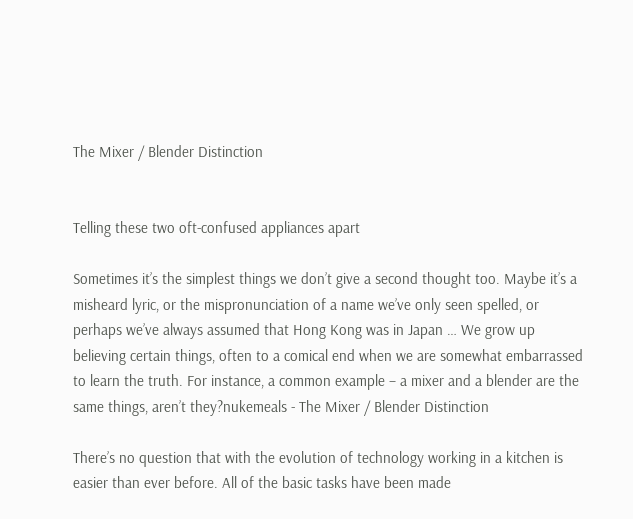The Mixer / Blender Distinction


Telling these two oft-confused appliances apart

Sometimes it’s the simplest things we don’t give a second thought too. Maybe it’s a misheard lyric, or the mispronunciation of a name we’ve only seen spelled, or perhaps we’ve always assumed that Hong Kong was in Japan … We grow up believing certain things, often to a comical end when we are somewhat embarrassed to learn the truth. For instance, a common example – a mixer and a blender are the same things, aren’t they?nukemeals - The Mixer / Blender Distinction

There’s no question that with the evolution of technology working in a kitchen is easier than ever before. All of the basic tasks have been made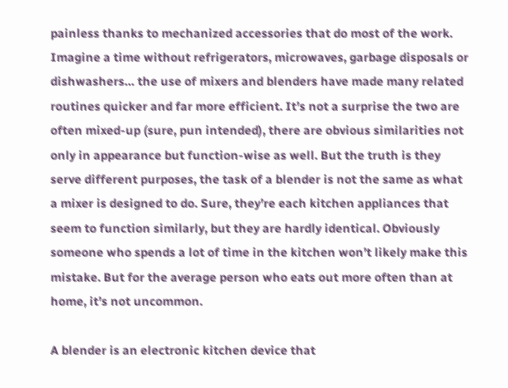painless thanks to mechanized accessories that do most of the work. Imagine a time without refrigerators, microwaves, garbage disposals or dishwashers… the use of mixers and blenders have made many related routines quicker and far more efficient. It’s not a surprise the two are often mixed-up (sure, pun intended), there are obvious similarities not only in appearance but function-wise as well. But the truth is they serve different purposes, the task of a blender is not the same as what a mixer is designed to do. Sure, they’re each kitchen appliances that seem to function similarly, but they are hardly identical. Obviously someone who spends a lot of time in the kitchen won’t likely make this mistake. But for the average person who eats out more often than at home, it’s not uncommon.

A blender is an electronic kitchen device that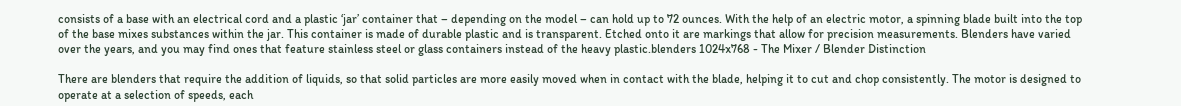consists of a base with an electrical cord and a plastic ‘jar’ container that – depending on the model – can hold up to 72 ounces. With the help of an electric motor, a spinning blade built into the top of the base mixes substances within the jar. This container is made of durable plastic and is transparent. Etched onto it are markings that allow for precision measurements. Blenders have varied over the years, and you may find ones that feature stainless steel or glass containers instead of the heavy plastic.blenders 1024x768 - The Mixer / Blender Distinction

There are blenders that require the addition of liquids, so that solid particles are more easily moved when in contact with the blade, helping it to cut and chop consistently. The motor is designed to operate at a selection of speeds, each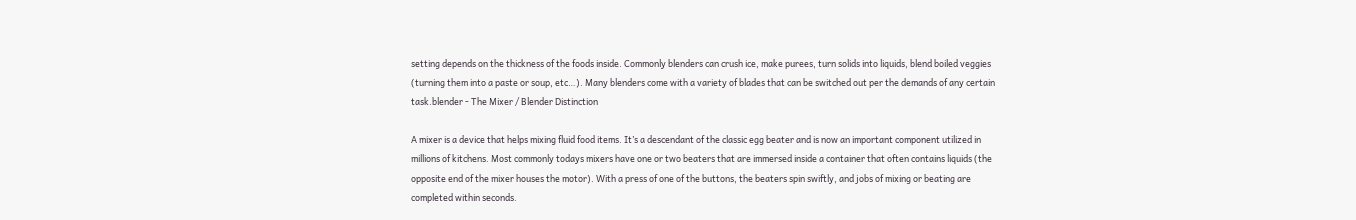setting depends on the thickness of the foods inside. Commonly blenders can crush ice, make purees, turn solids into liquids, blend boiled veggies (turning them into a paste or soup, etc…). Many blenders come with a variety of blades that can be switched out per the demands of any certain task.blender - The Mixer / Blender Distinction

A mixer is a device that helps mixing fluid food items. It’s a descendant of the classic egg beater and is now an important component utilized in millions of kitchens. Most commonly todays mixers have one or two beaters that are immersed inside a container that often contains liquids (the opposite end of the mixer houses the motor). With a press of one of the buttons, the beaters spin swiftly, and jobs of mixing or beating are completed within seconds.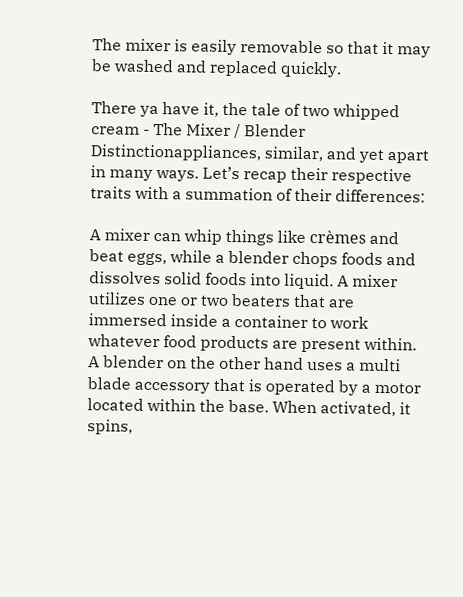The mixer is easily removable so that it may be washed and replaced quickly.

There ya have it, the tale of two whipped cream - The Mixer / Blender Distinctionappliances, similar, and yet apart in many ways. Let’s recap their respective traits with a summation of their differences:

A mixer can whip things like crèmes and beat eggs, while a blender chops foods and dissolves solid foods into liquid. A mixer utilizes one or two beaters that are immersed inside a container to work whatever food products are present within. A blender on the other hand uses a multi blade accessory that is operated by a motor located within the base. When activated, it spins,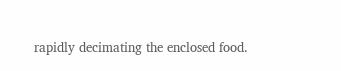rapidly decimating the enclosed food.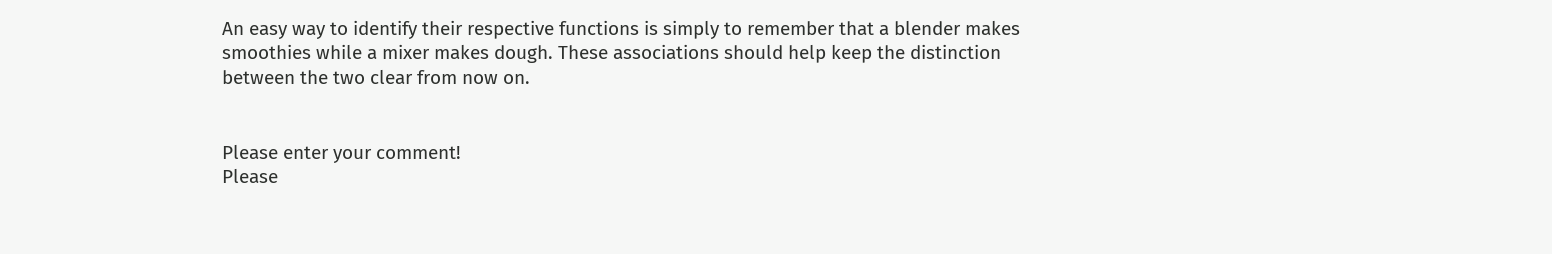An easy way to identify their respective functions is simply to remember that a blender makes smoothies while a mixer makes dough. These associations should help keep the distinction between the two clear from now on.


Please enter your comment!
Please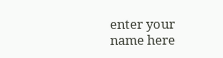enter your name here